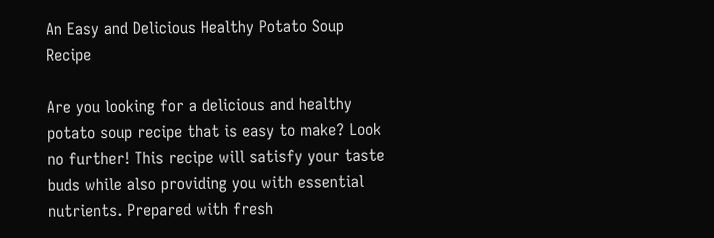An Easy and Delicious Healthy Potato Soup Recipe

Are you looking for a delicious and healthy potato soup recipe that is easy to make? Look no further! This recipe will satisfy your taste buds while also providing you with essential nutrients. Prepared with fresh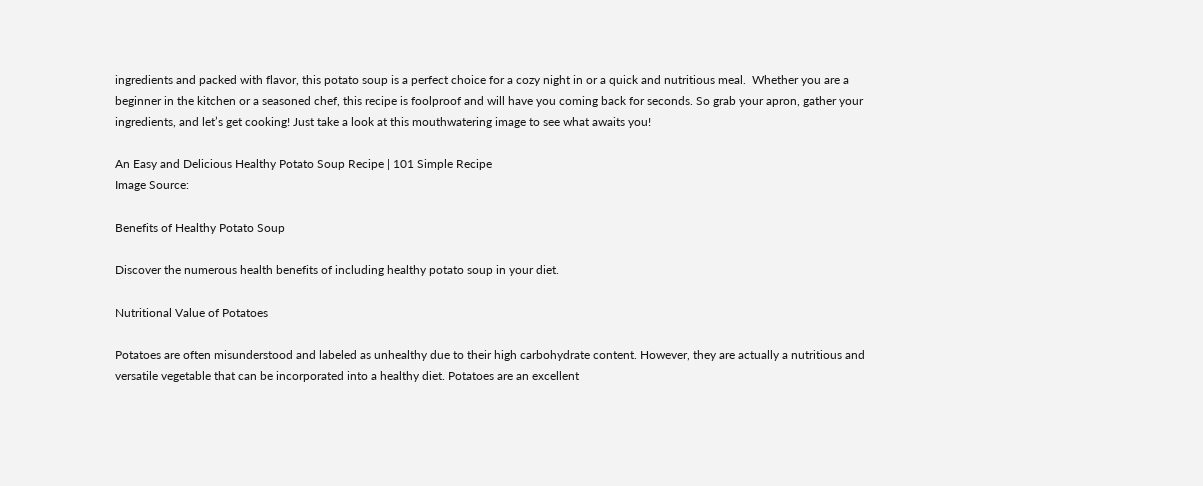ingredients and packed with flavor, this potato soup is a perfect choice for a cozy night in or a quick and nutritious meal.  Whether you are a beginner in the kitchen or a seasoned chef, this recipe is foolproof and will have you coming back for seconds. So grab your apron, gather your ingredients, and let’s get cooking! Just take a look at this mouthwatering image to see what awaits you!

An Easy and Delicious Healthy Potato Soup Recipe | 101 Simple Recipe
Image Source:

Benefits of Healthy Potato Soup

Discover the numerous health benefits of including healthy potato soup in your diet.

Nutritional Value of Potatoes

Potatoes are often misunderstood and labeled as unhealthy due to their high carbohydrate content. However, they are actually a nutritious and versatile vegetable that can be incorporated into a healthy diet. Potatoes are an excellent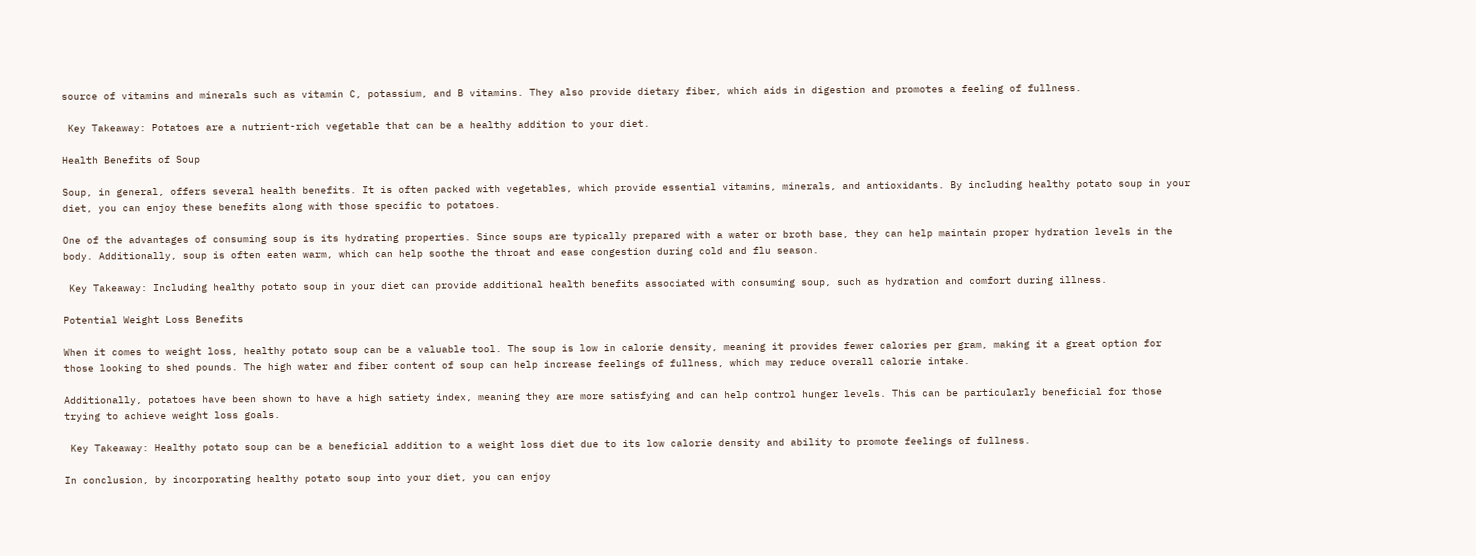source of vitamins and minerals such as vitamin C, potassium, and B vitamins. They also provide dietary fiber, which aids in digestion and promotes a feeling of fullness.

 Key Takeaway: Potatoes are a nutrient-rich vegetable that can be a healthy addition to your diet.

Health Benefits of Soup

Soup, in general, offers several health benefits. It is often packed with vegetables, which provide essential vitamins, minerals, and antioxidants. By including healthy potato soup in your diet, you can enjoy these benefits along with those specific to potatoes.

One of the advantages of consuming soup is its hydrating properties. Since soups are typically prepared with a water or broth base, they can help maintain proper hydration levels in the body. Additionally, soup is often eaten warm, which can help soothe the throat and ease congestion during cold and flu season.

 Key Takeaway: Including healthy potato soup in your diet can provide additional health benefits associated with consuming soup, such as hydration and comfort during illness.

Potential Weight Loss Benefits

When it comes to weight loss, healthy potato soup can be a valuable tool. The soup is low in calorie density, meaning it provides fewer calories per gram, making it a great option for those looking to shed pounds. The high water and fiber content of soup can help increase feelings of fullness, which may reduce overall calorie intake.

Additionally, potatoes have been shown to have a high satiety index, meaning they are more satisfying and can help control hunger levels. This can be particularly beneficial for those trying to achieve weight loss goals.

 Key Takeaway: Healthy potato soup can be a beneficial addition to a weight loss diet due to its low calorie density and ability to promote feelings of fullness.

In conclusion, by incorporating healthy potato soup into your diet, you can enjoy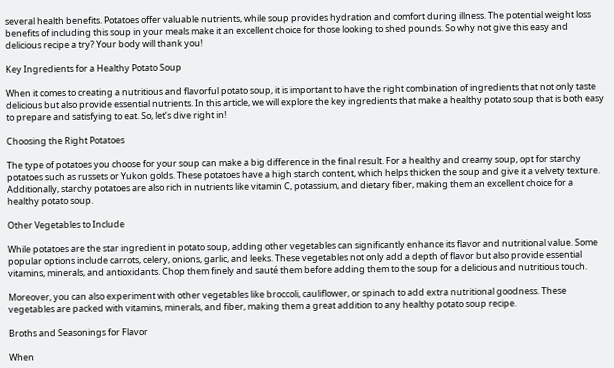several health benefits. Potatoes offer valuable nutrients, while soup provides hydration and comfort during illness. The potential weight loss benefits of including this soup in your meals make it an excellent choice for those looking to shed pounds. So why not give this easy and delicious recipe a try? Your body will thank you!

Key Ingredients for a Healthy Potato Soup

When it comes to creating a nutritious and flavorful potato soup, it is important to have the right combination of ingredients that not only taste delicious but also provide essential nutrients. In this article, we will explore the key ingredients that make a healthy potato soup that is both easy to prepare and satisfying to eat. So, let’s dive right in!

Choosing the Right Potatoes

The type of potatoes you choose for your soup can make a big difference in the final result. For a healthy and creamy soup, opt for starchy potatoes such as russets or Yukon golds. These potatoes have a high starch content, which helps thicken the soup and give it a velvety texture. Additionally, starchy potatoes are also rich in nutrients like vitamin C, potassium, and dietary fiber, making them an excellent choice for a healthy potato soup.

Other Vegetables to Include

While potatoes are the star ingredient in potato soup, adding other vegetables can significantly enhance its flavor and nutritional value. Some popular options include carrots, celery, onions, garlic, and leeks. These vegetables not only add a depth of flavor but also provide essential vitamins, minerals, and antioxidants. Chop them finely and sauté them before adding them to the soup for a delicious and nutritious touch.

Moreover, you can also experiment with other vegetables like broccoli, cauliflower, or spinach to add extra nutritional goodness. These vegetables are packed with vitamins, minerals, and fiber, making them a great addition to any healthy potato soup recipe.

Broths and Seasonings for Flavor

When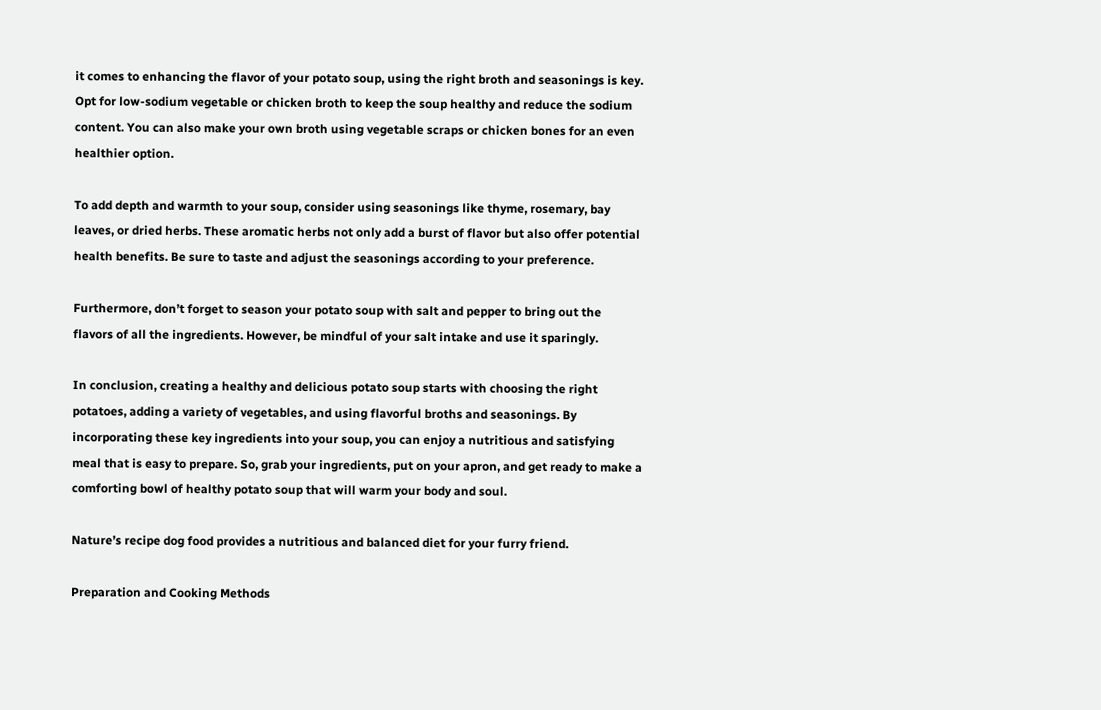it comes to enhancing the flavor of your potato soup, using the right broth and seasonings is key. Opt for low-sodium vegetable or chicken broth to keep the soup healthy and reduce the sodium content. You can also make your own broth using vegetable scraps or chicken bones for an even healthier option.

To add depth and warmth to your soup, consider using seasonings like thyme, rosemary, bay leaves, or dried herbs. These aromatic herbs not only add a burst of flavor but also offer potential health benefits. Be sure to taste and adjust the seasonings according to your preference.

Furthermore, don’t forget to season your potato soup with salt and pepper to bring out the flavors of all the ingredients. However, be mindful of your salt intake and use it sparingly.

In conclusion, creating a healthy and delicious potato soup starts with choosing the right potatoes, adding a variety of vegetables, and using flavorful broths and seasonings. By incorporating these key ingredients into your soup, you can enjoy a nutritious and satisfying meal that is easy to prepare. So, grab your ingredients, put on your apron, and get ready to make a comforting bowl of healthy potato soup that will warm your body and soul.

Nature’s recipe dog food provides a nutritious and balanced diet for your furry friend.

Preparation and Cooking Methods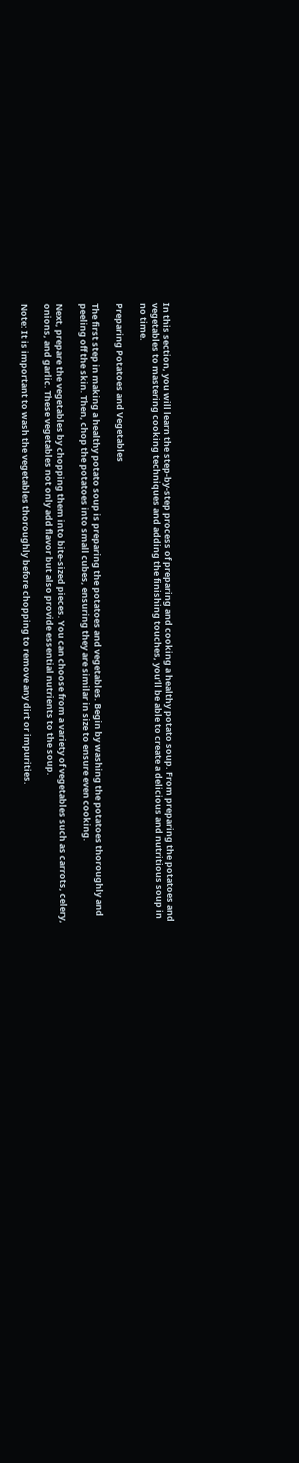In this section, you will learn the step-by-step process of preparing and cooking a healthy potato soup. From preparing the potatoes and vegetables to mastering cooking techniques and adding the finishing touches, you’ll be able to create a delicious and nutritious soup in no time.

Preparing Potatoes and Vegetables

The first step in making a healthy potato soup is preparing the potatoes and vegetables. Begin by washing the potatoes thoroughly and peeling off the skin. Then, chop the potatoes into small cubes, ensuring they are similar in size to ensure even cooking.

Next, prepare the vegetables by chopping them into bite-sized pieces. You can choose from a variety of vegetables such as carrots, celery, onions, and garlic. These vegetables not only add flavor but also provide essential nutrients to the soup.

Note: It is important to wash the vegetables thoroughly before chopping to remove any dirt or impurities.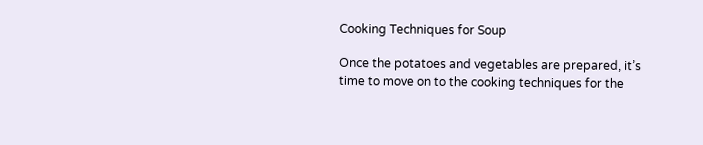Cooking Techniques for Soup

Once the potatoes and vegetables are prepared, it’s time to move on to the cooking techniques for the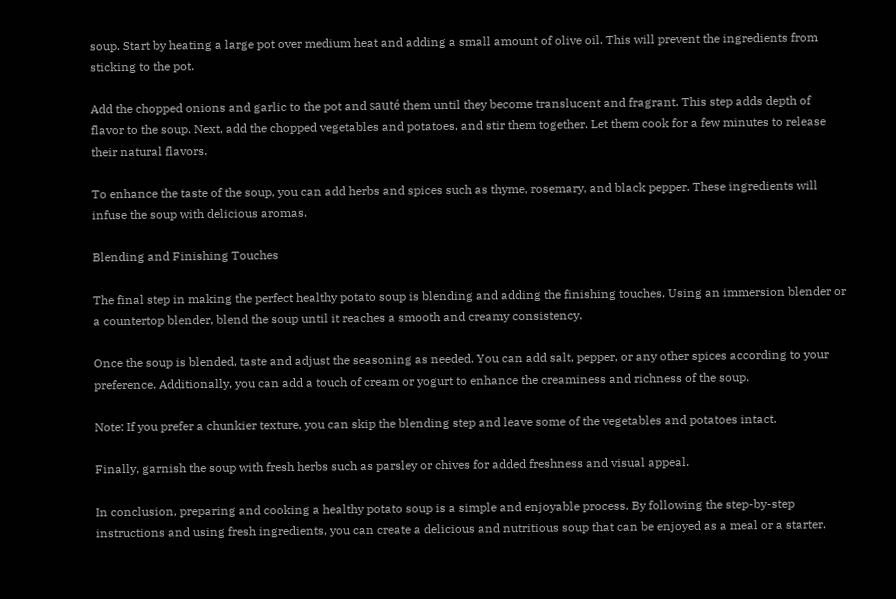soup. Start by heating a large pot over medium heat and adding a small amount of olive oil. This will prevent the ingredients from sticking to the pot.

Add the chopped onions and garlic to the pot and sauté them until they become translucent and fragrant. This step adds depth of flavor to the soup. Next, add the chopped vegetables and potatoes, and stir them together. Let them cook for a few minutes to release their natural flavors.

To enhance the taste of the soup, you can add herbs and spices such as thyme, rosemary, and black pepper. These ingredients will infuse the soup with delicious aromas.

Blending and Finishing Touches

The final step in making the perfect healthy potato soup is blending and adding the finishing touches. Using an immersion blender or a countertop blender, blend the soup until it reaches a smooth and creamy consistency.

Once the soup is blended, taste and adjust the seasoning as needed. You can add salt, pepper, or any other spices according to your preference. Additionally, you can add a touch of cream or yogurt to enhance the creaminess and richness of the soup.

Note: If you prefer a chunkier texture, you can skip the blending step and leave some of the vegetables and potatoes intact.

Finally, garnish the soup with fresh herbs such as parsley or chives for added freshness and visual appeal.

In conclusion, preparing and cooking a healthy potato soup is a simple and enjoyable process. By following the step-by-step instructions and using fresh ingredients, you can create a delicious and nutritious soup that can be enjoyed as a meal or a starter.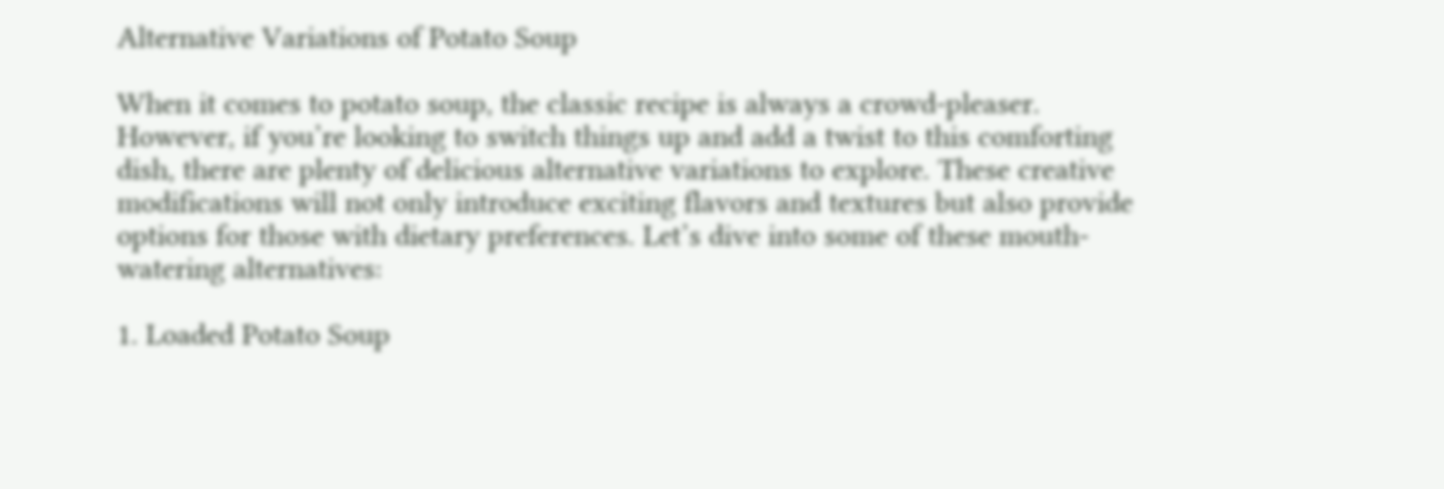Alternative Variations of Potato Soup

When it comes to potato soup, the classic recipe is always a crowd-pleaser. However, if you’re looking to switch things up and add a twist to this comforting dish, there are plenty of delicious alternative variations to explore. These creative modifications will not only introduce exciting flavors and textures but also provide options for those with dietary preferences. Let’s dive into some of these mouth-watering alternatives:

1. Loaded Potato Soup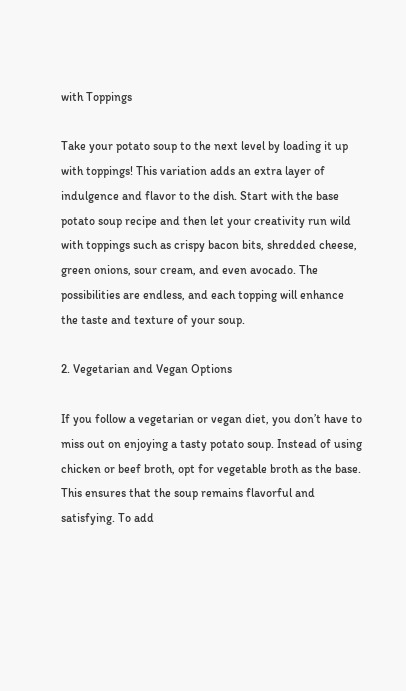with Toppings

Take your potato soup to the next level by loading it up with toppings! This variation adds an extra layer of indulgence and flavor to the dish. Start with the base potato soup recipe and then let your creativity run wild with toppings such as crispy bacon bits, shredded cheese, green onions, sour cream, and even avocado. The possibilities are endless, and each topping will enhance the taste and texture of your soup.

2. Vegetarian and Vegan Options

If you follow a vegetarian or vegan diet, you don’t have to miss out on enjoying a tasty potato soup. Instead of using chicken or beef broth, opt for vegetable broth as the base. This ensures that the soup remains flavorful and satisfying. To add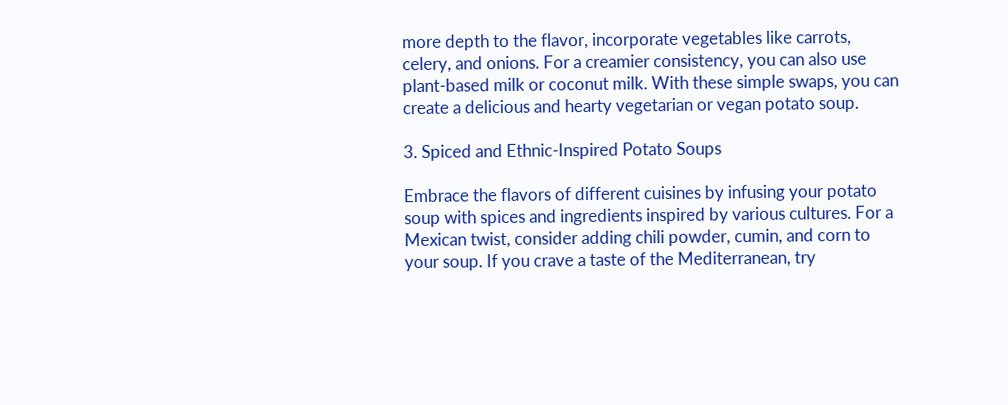more depth to the flavor, incorporate vegetables like carrots, celery, and onions. For a creamier consistency, you can also use plant-based milk or coconut milk. With these simple swaps, you can create a delicious and hearty vegetarian or vegan potato soup.

3. Spiced and Ethnic-Inspired Potato Soups

Embrace the flavors of different cuisines by infusing your potato soup with spices and ingredients inspired by various cultures. For a Mexican twist, consider adding chili powder, cumin, and corn to your soup. If you crave a taste of the Mediterranean, try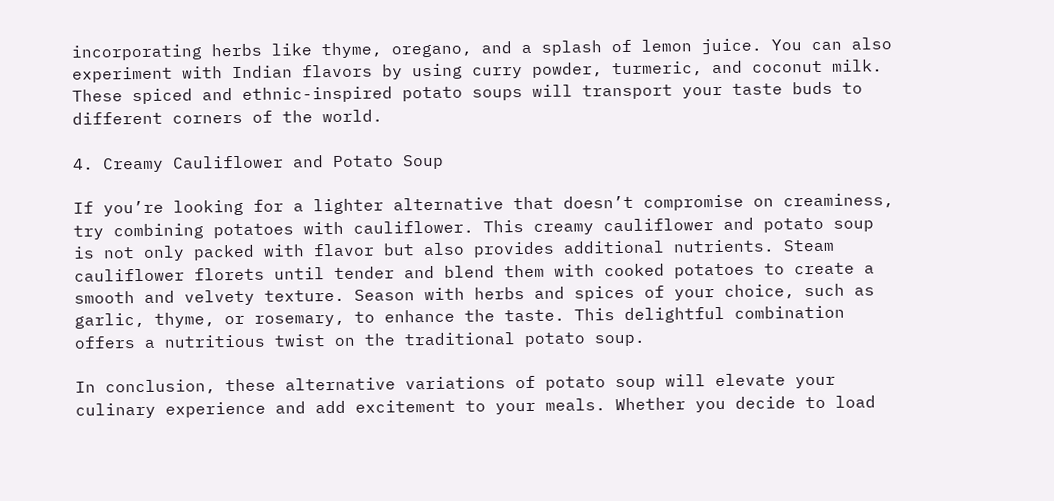incorporating herbs like thyme, oregano, and a splash of lemon juice. You can also experiment with Indian flavors by using curry powder, turmeric, and coconut milk. These spiced and ethnic-inspired potato soups will transport your taste buds to different corners of the world.

4. Creamy Cauliflower and Potato Soup

If you’re looking for a lighter alternative that doesn’t compromise on creaminess, try combining potatoes with cauliflower. This creamy cauliflower and potato soup is not only packed with flavor but also provides additional nutrients. Steam cauliflower florets until tender and blend them with cooked potatoes to create a smooth and velvety texture. Season with herbs and spices of your choice, such as garlic, thyme, or rosemary, to enhance the taste. This delightful combination offers a nutritious twist on the traditional potato soup.

In conclusion, these alternative variations of potato soup will elevate your culinary experience and add excitement to your meals. Whether you decide to load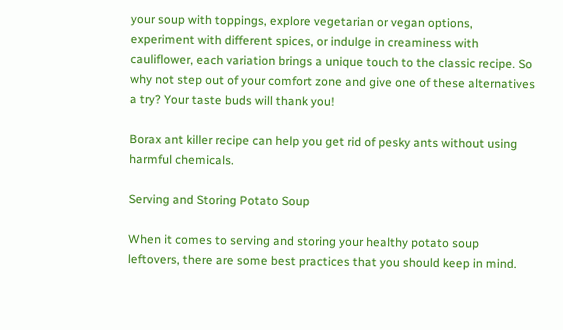your soup with toppings, explore vegetarian or vegan options, experiment with different spices, or indulge in creaminess with cauliflower, each variation brings a unique touch to the classic recipe. So why not step out of your comfort zone and give one of these alternatives a try? Your taste buds will thank you!

Borax ant killer recipe can help you get rid of pesky ants without using harmful chemicals.

Serving and Storing Potato Soup

When it comes to serving and storing your healthy potato soup leftovers, there are some best practices that you should keep in mind.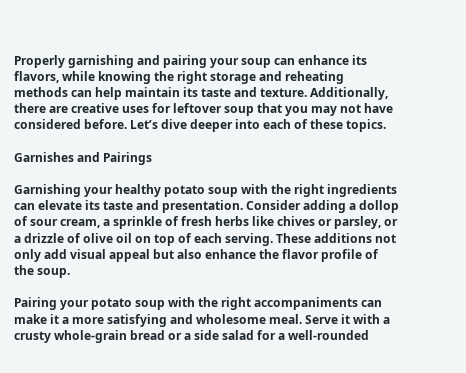Properly garnishing and pairing your soup can enhance its flavors, while knowing the right storage and reheating methods can help maintain its taste and texture. Additionally, there are creative uses for leftover soup that you may not have considered before. Let’s dive deeper into each of these topics.

Garnishes and Pairings

Garnishing your healthy potato soup with the right ingredients can elevate its taste and presentation. Consider adding a dollop of sour cream, a sprinkle of fresh herbs like chives or parsley, or a drizzle of olive oil on top of each serving. These additions not only add visual appeal but also enhance the flavor profile of the soup.

Pairing your potato soup with the right accompaniments can make it a more satisfying and wholesome meal. Serve it with a crusty whole-grain bread or a side salad for a well-rounded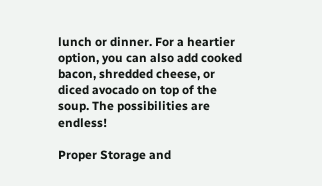lunch or dinner. For a heartier option, you can also add cooked bacon, shredded cheese, or diced avocado on top of the soup. The possibilities are endless!

Proper Storage and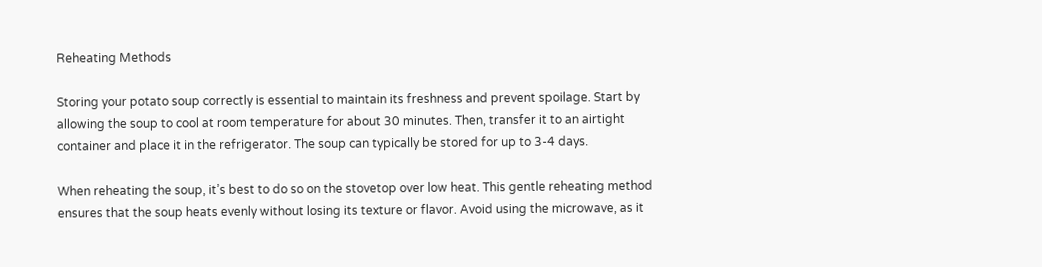Reheating Methods

Storing your potato soup correctly is essential to maintain its freshness and prevent spoilage. Start by allowing the soup to cool at room temperature for about 30 minutes. Then, transfer it to an airtight container and place it in the refrigerator. The soup can typically be stored for up to 3-4 days.

When reheating the soup, it’s best to do so on the stovetop over low heat. This gentle reheating method ensures that the soup heats evenly without losing its texture or flavor. Avoid using the microwave, as it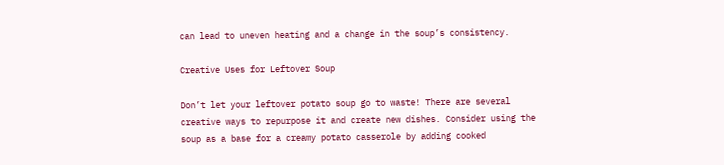can lead to uneven heating and a change in the soup’s consistency.

Creative Uses for Leftover Soup

Don’t let your leftover potato soup go to waste! There are several creative ways to repurpose it and create new dishes. Consider using the soup as a base for a creamy potato casserole by adding cooked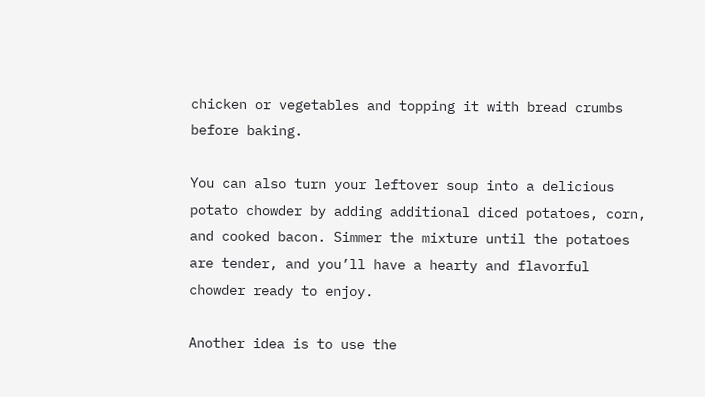chicken or vegetables and topping it with bread crumbs before baking.

You can also turn your leftover soup into a delicious potato chowder by adding additional diced potatoes, corn, and cooked bacon. Simmer the mixture until the potatoes are tender, and you’ll have a hearty and flavorful chowder ready to enjoy.

Another idea is to use the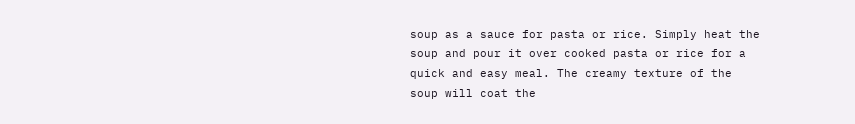soup as a sauce for pasta or rice. Simply heat the soup and pour it over cooked pasta or rice for a quick and easy meal. The creamy texture of the soup will coat the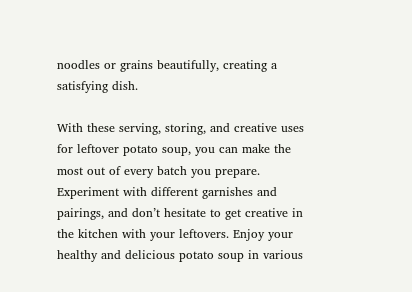noodles or grains beautifully, creating a satisfying dish.

With these serving, storing, and creative uses for leftover potato soup, you can make the most out of every batch you prepare. Experiment with different garnishes and pairings, and don’t hesitate to get creative in the kitchen with your leftovers. Enjoy your healthy and delicious potato soup in various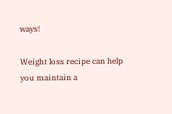ways!

Weight loss recipe can help you maintain a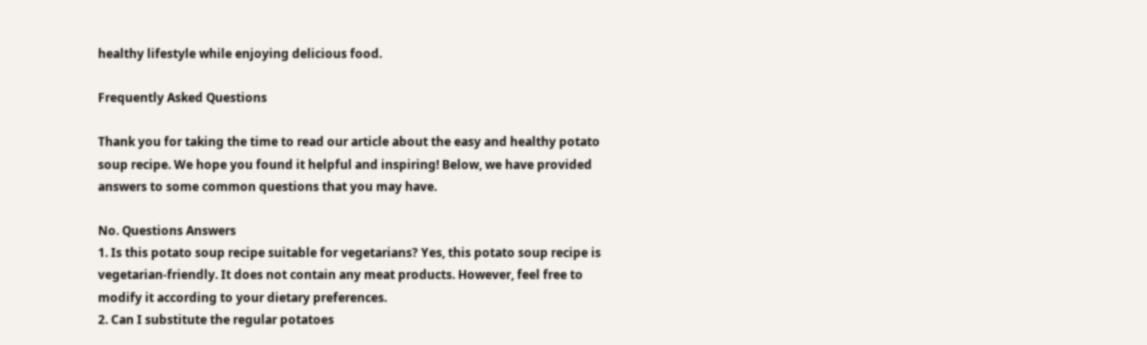healthy lifestyle while enjoying delicious food.

Frequently Asked Questions

Thank you for taking the time to read our article about the easy and healthy potato soup recipe. We hope you found it helpful and inspiring! Below, we have provided answers to some common questions that you may have.

No. Questions Answers
1. Is this potato soup recipe suitable for vegetarians? Yes, this potato soup recipe is vegetarian-friendly. It does not contain any meat products. However, feel free to modify it according to your dietary preferences.
2. Can I substitute the regular potatoes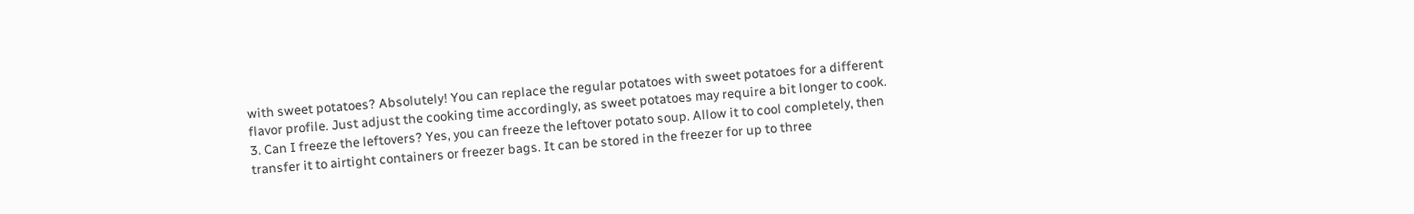with sweet potatoes? Absolutely! You can replace the regular potatoes with sweet potatoes for a different flavor profile. Just adjust the cooking time accordingly, as sweet potatoes may require a bit longer to cook.
3. Can I freeze the leftovers? Yes, you can freeze the leftover potato soup. Allow it to cool completely, then transfer it to airtight containers or freezer bags. It can be stored in the freezer for up to three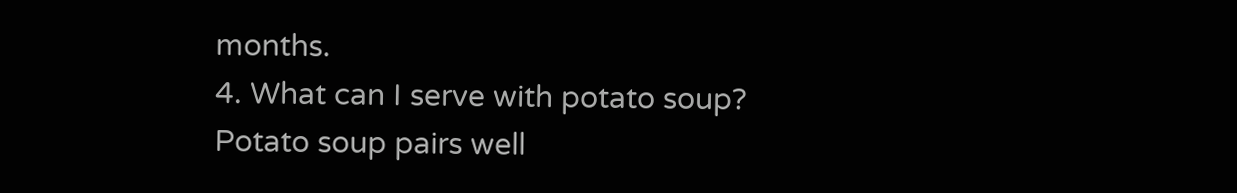months.
4. What can I serve with potato soup? Potato soup pairs well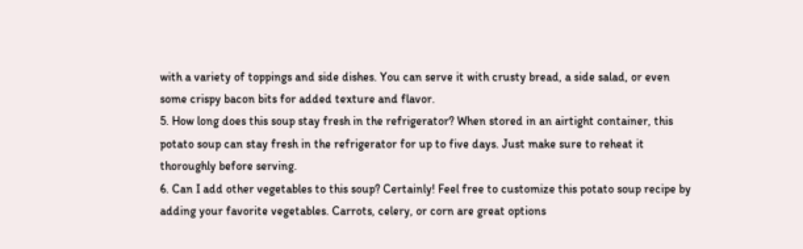with a variety of toppings and side dishes. You can serve it with crusty bread, a side salad, or even some crispy bacon bits for added texture and flavor.
5. How long does this soup stay fresh in the refrigerator? When stored in an airtight container, this potato soup can stay fresh in the refrigerator for up to five days. Just make sure to reheat it thoroughly before serving.
6. Can I add other vegetables to this soup? Certainly! Feel free to customize this potato soup recipe by adding your favorite vegetables. Carrots, celery, or corn are great options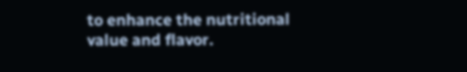to enhance the nutritional value and flavor.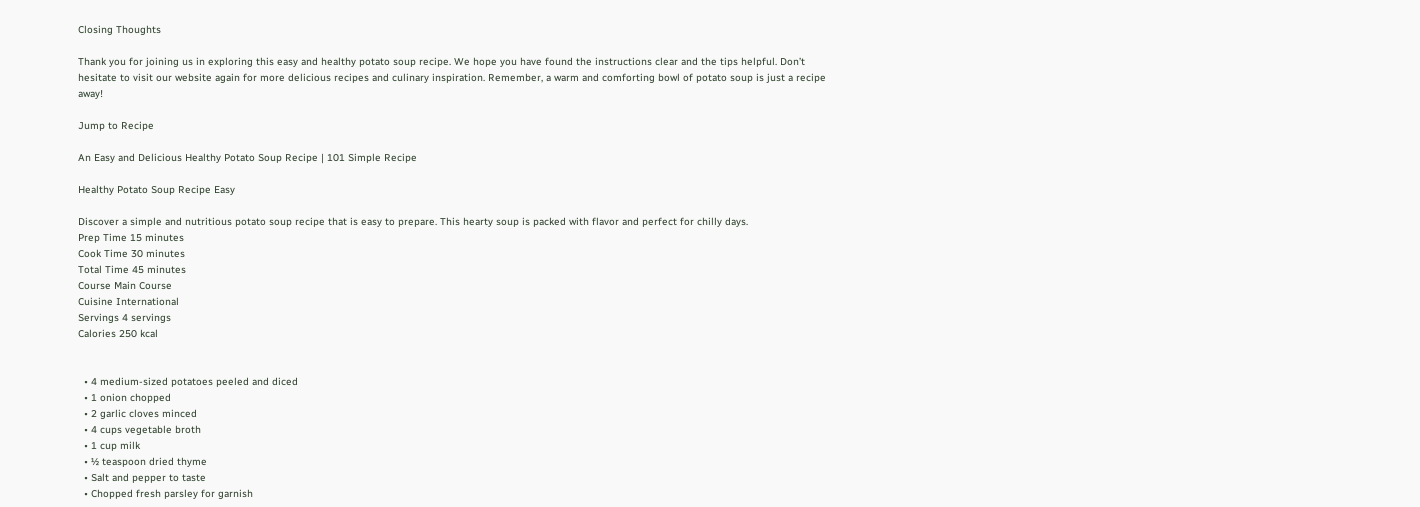Closing Thoughts

Thank you for joining us in exploring this easy and healthy potato soup recipe. We hope you have found the instructions clear and the tips helpful. Don’t hesitate to visit our website again for more delicious recipes and culinary inspiration. Remember, a warm and comforting bowl of potato soup is just a recipe away!

Jump to Recipe

An Easy and Delicious Healthy Potato Soup Recipe | 101 Simple Recipe

Healthy Potato Soup Recipe Easy

Discover a simple and nutritious potato soup recipe that is easy to prepare. This hearty soup is packed with flavor and perfect for chilly days.
Prep Time 15 minutes
Cook Time 30 minutes
Total Time 45 minutes
Course Main Course
Cuisine International
Servings 4 servings
Calories 250 kcal


  • 4 medium-sized potatoes peeled and diced
  • 1 onion chopped
  • 2 garlic cloves minced
  • 4 cups vegetable broth
  • 1 cup milk
  • ½ teaspoon dried thyme
  • Salt and pepper to taste
  • Chopped fresh parsley for garnish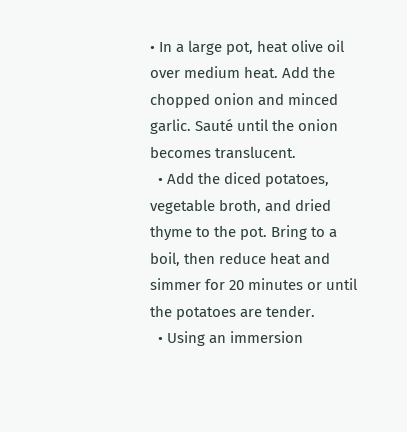• In a large pot, heat olive oil over medium heat. Add the chopped onion and minced garlic. Sauté until the onion becomes translucent.
  • Add the diced potatoes, vegetable broth, and dried thyme to the pot. Bring to a boil, then reduce heat and simmer for 20 minutes or until the potatoes are tender.
  • Using an immersion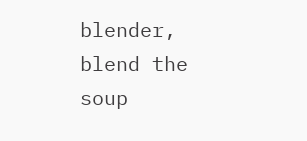blender, blend the soup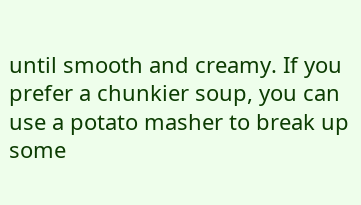until smooth and creamy. If you prefer a chunkier soup, you can use a potato masher to break up some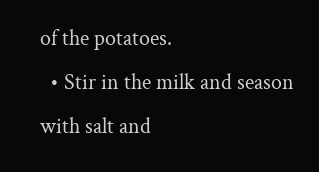of the potatoes.
  • Stir in the milk and season with salt and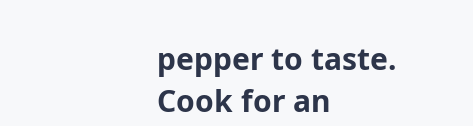pepper to taste. Cook for an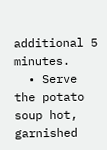additional 5 minutes.
  • Serve the potato soup hot, garnished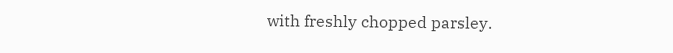with freshly chopped parsley.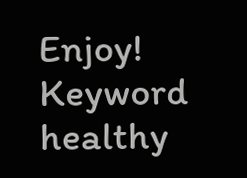Enjoy!
Keyword healthy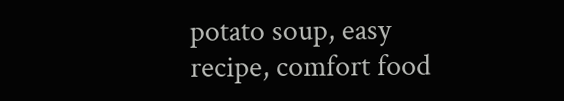potato soup, easy recipe, comfort food